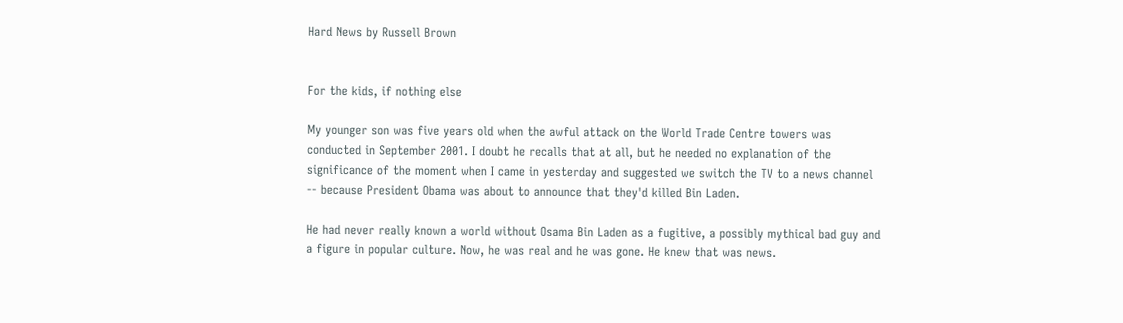Hard News by Russell Brown


For the kids, if nothing else

My younger son was five years old when the awful attack on the World Trade Centre towers was conducted in September 2001. I doubt he recalls that at all, but he needed no explanation of the significance of the moment when I came in yesterday and suggested we switch the TV to a news channel -- because President Obama was about to announce that they'd killed Bin Laden.

He had never really known a world without Osama Bin Laden as a fugitive, a possibly mythical bad guy and a figure in popular culture. Now, he was real and he was gone. He knew that was news.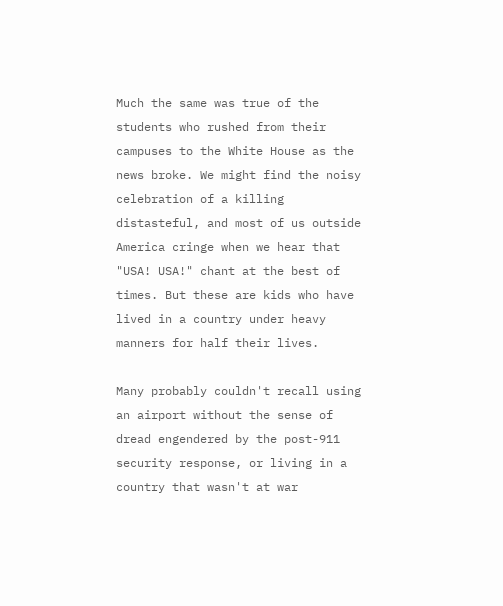Much the same was true of the students who rushed from their campuses to the White House as the news broke. We might find the noisy celebration of a killing distasteful, and most of us outside America cringe when we hear that "USA! USA!" chant at the best of times. But these are kids who have lived in a country under heavy manners for half their lives.

Many probably couldn't recall using an airport without the sense of dread engendered by the post-911 security response, or living in a country that wasn't at war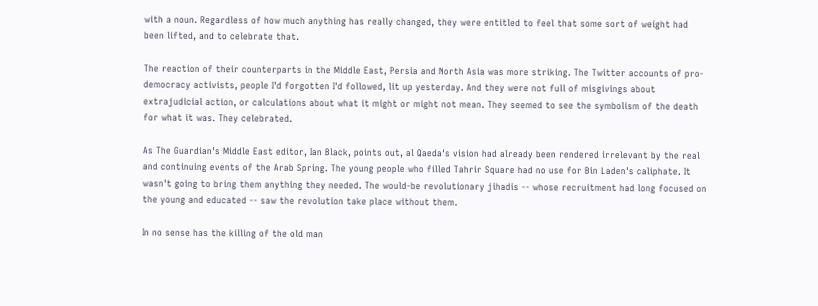with a noun. Regardless of how much anything has really changed, they were entitled to feel that some sort of weight had been lifted, and to celebrate that.

The reaction of their counterparts in the Middle East, Persia and North Asia was more striking. The Twitter accounts of pro-democracy activists, people I'd forgotten I'd followed, lit up yesterday. And they were not full of misgivings about extrajudicial action, or calculations about what it might or might not mean. They seemed to see the symbolism of the death for what it was. They celebrated.

As The Guardian's Middle East editor, Ian Black, points out, al Qaeda's vision had already been rendered irrelevant by the real and continuing events of the Arab Spring. The young people who filled Tahrir Square had no use for Bin Laden's caliphate. It wasn't going to bring them anything they needed. The would-be revolutionary jihadis -- whose recruitment had long focused on the young and educated -- saw the revolution take place without them.

In no sense has the killing of the old man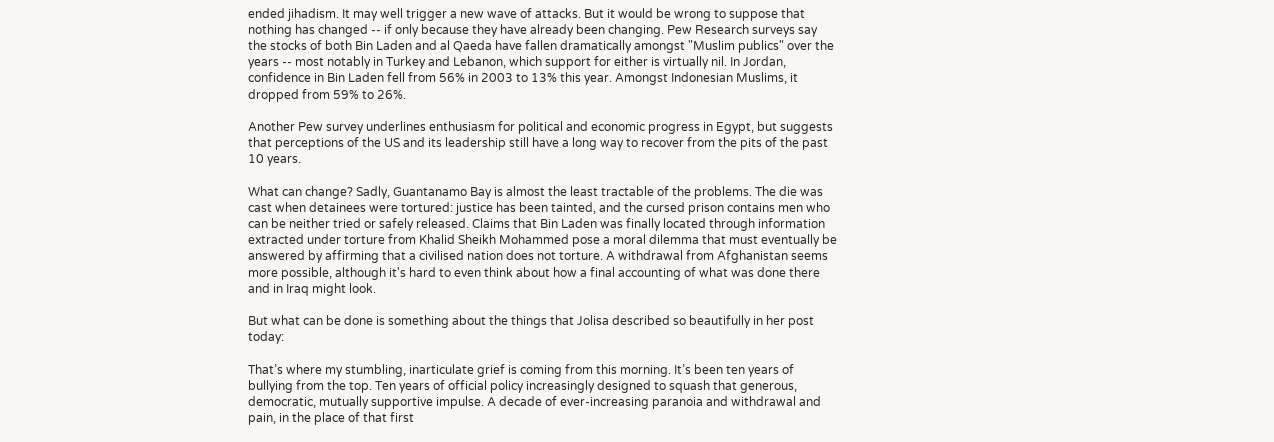ended jihadism. It may well trigger a new wave of attacks. But it would be wrong to suppose that nothing has changed -- if only because they have already been changing. Pew Research surveys say the stocks of both Bin Laden and al Qaeda have fallen dramatically amongst "Muslim publics" over the years -- most notably in Turkey and Lebanon, which support for either is virtually nil. In Jordan, confidence in Bin Laden fell from 56% in 2003 to 13% this year. Amongst Indonesian Muslims, it dropped from 59% to 26%.

Another Pew survey underlines enthusiasm for political and economic progress in Egypt, but suggests that perceptions of the US and its leadership still have a long way to recover from the pits of the past 10 years.

What can change? Sadly, Guantanamo Bay is almost the least tractable of the problems. The die was cast when detainees were tortured: justice has been tainted, and the cursed prison contains men who can be neither tried or safely released. Claims that Bin Laden was finally located through information extracted under torture from Khalid Sheikh Mohammed pose a moral dilemma that must eventually be answered by affirming that a civilised nation does not torture. A withdrawal from Afghanistan seems more possible, although it's hard to even think about how a final accounting of what was done there and in Iraq might look.

But what can be done is something about the things that Jolisa described so beautifully in her post today:

That’s where my stumbling, inarticulate grief is coming from this morning. It’s been ten years of bullying from the top. Ten years of official policy increasingly designed to squash that generous, democratic, mutually supportive impulse. A decade of ever-increasing paranoia and withdrawal and pain, in the place of that first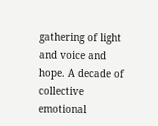gathering of light and voice and hope. A decade of collective emotional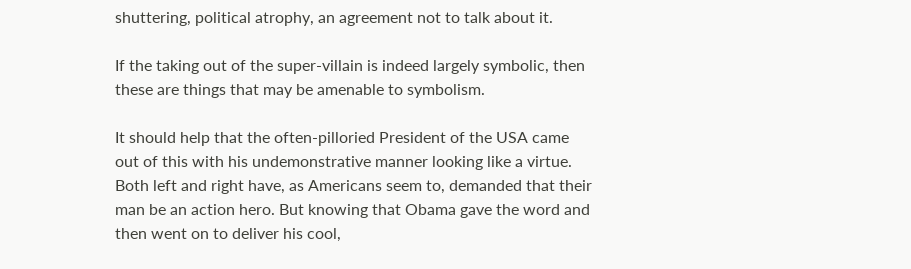shuttering, political atrophy, an agreement not to talk about it.

If the taking out of the super-villain is indeed largely symbolic, then these are things that may be amenable to symbolism.

It should help that the often-pilloried President of the USA came out of this with his undemonstrative manner looking like a virtue. Both left and right have, as Americans seem to, demanded that their man be an action hero. But knowing that Obama gave the word and then went on to deliver his cool,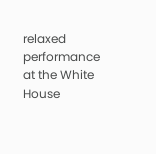relaxed performance at the White House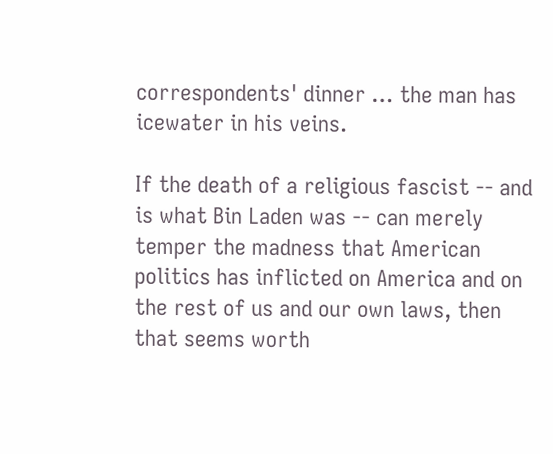correspondents' dinner … the man has icewater in his veins.

If the death of a religious fascist -- and is what Bin Laden was -- can merely temper the madness that American politics has inflicted on America and on the rest of us and our own laws, then that seems worth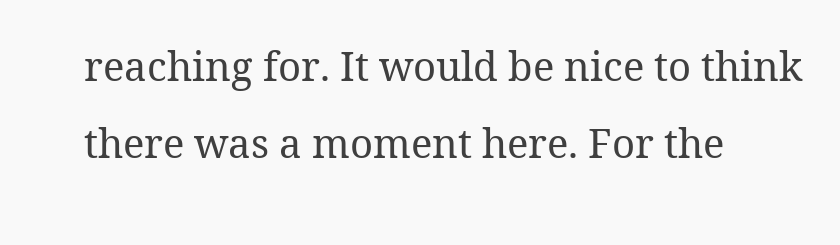reaching for. It would be nice to think there was a moment here. For the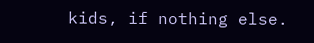kids, if nothing else.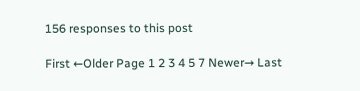156 responses to this post

First ←Older Page 1 2 3 4 5 7 Newer→ Last